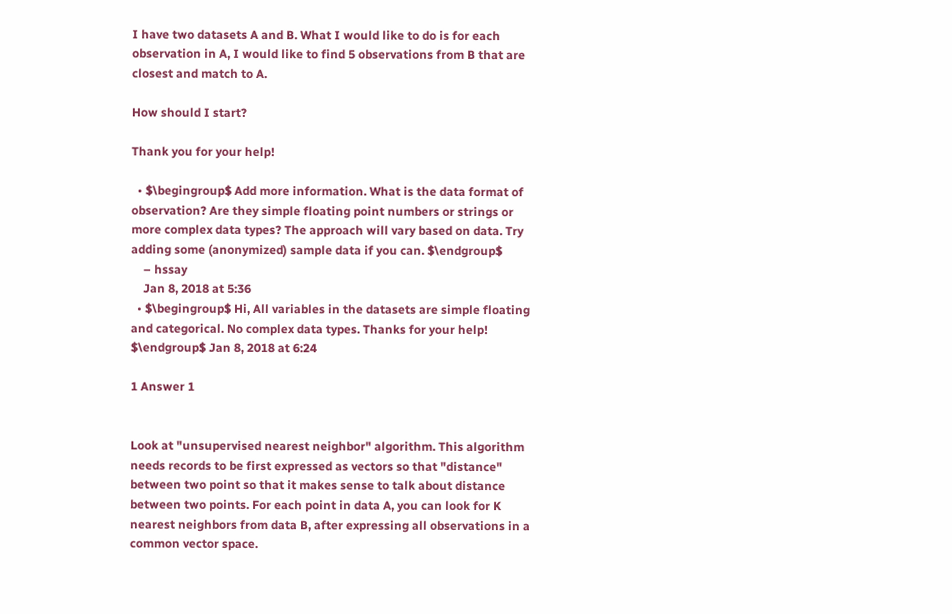I have two datasets A and B. What I would like to do is for each observation in A, I would like to find 5 observations from B that are closest and match to A.

How should I start?

Thank you for your help!

  • $\begingroup$ Add more information. What is the data format of observation? Are they simple floating point numbers or strings or more complex data types? The approach will vary based on data. Try adding some (anonymized) sample data if you can. $\endgroup$
    – hssay
    Jan 8, 2018 at 5:36
  • $\begingroup$ Hi, All variables in the datasets are simple floating and categorical. No complex data types. Thanks for your help! $\endgroup$ Jan 8, 2018 at 6:24

1 Answer 1


Look at "unsupervised nearest neighbor" algorithm. This algorithm needs records to be first expressed as vectors so that "distance" between two point so that it makes sense to talk about distance between two points. For each point in data A, you can look for K nearest neighbors from data B, after expressing all observations in a common vector space.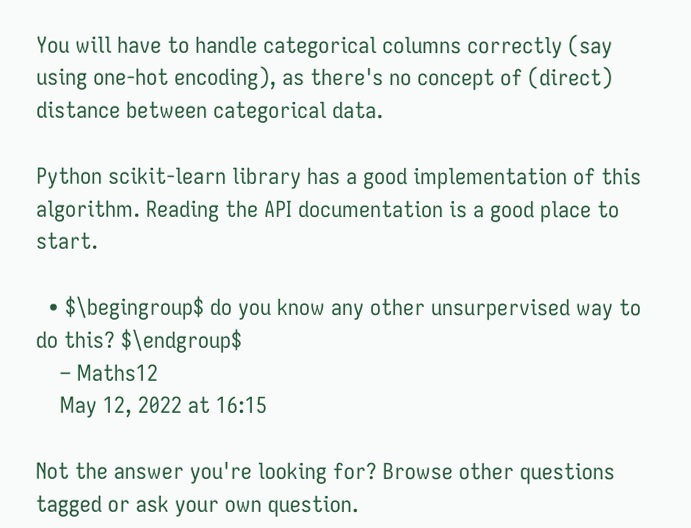You will have to handle categorical columns correctly (say using one-hot encoding), as there's no concept of (direct) distance between categorical data.

Python scikit-learn library has a good implementation of this algorithm. Reading the API documentation is a good place to start.

  • $\begingroup$ do you know any other unsurpervised way to do this? $\endgroup$
    – Maths12
    May 12, 2022 at 16:15

Not the answer you're looking for? Browse other questions tagged or ask your own question.